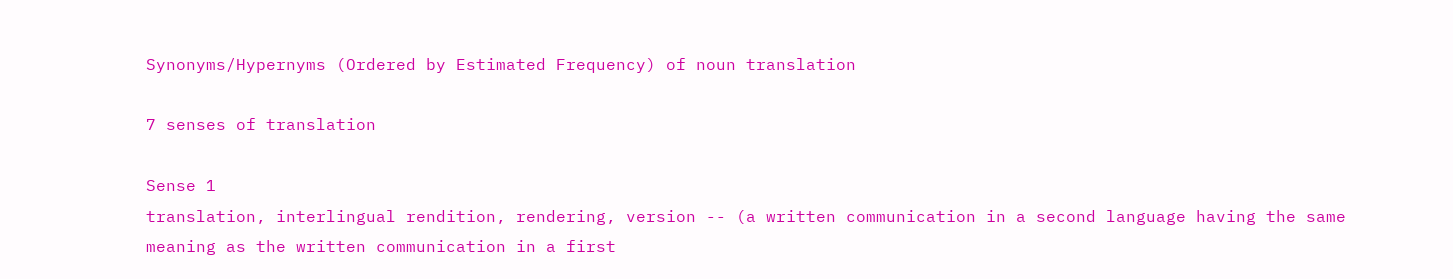Synonyms/Hypernyms (Ordered by Estimated Frequency) of noun translation

7 senses of translation

Sense 1
translation, interlingual rendition, rendering, version -- (a written communication in a second language having the same meaning as the written communication in a first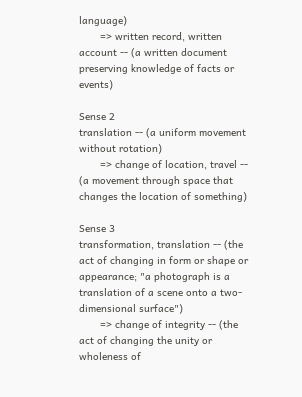language)
       => written record, written account -- (a written document preserving knowledge of facts or events)

Sense 2
translation -- (a uniform movement without rotation)
       => change of location, travel -- (a movement through space that changes the location of something)

Sense 3
transformation, translation -- (the act of changing in form or shape or appearance; "a photograph is a translation of a scene onto a two-dimensional surface")
       => change of integrity -- (the act of changing the unity or wholeness of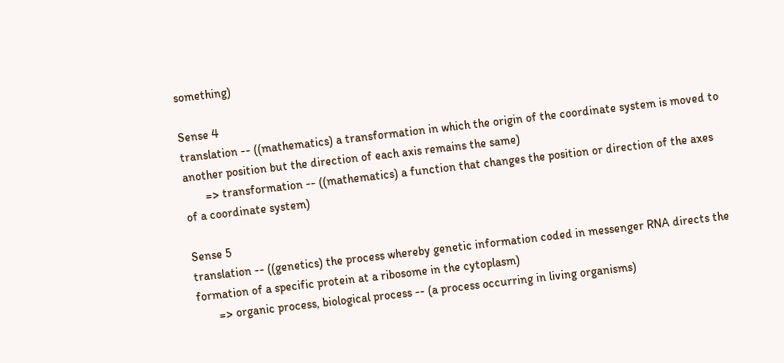something)

Sense 4
translation -- ((mathematics) a transformation in which the origin of the coordinate system is moved to another position but the direction of each axis remains the same)
       => transformation -- ((mathematics) a function that changes the position or direction of the axes of a coordinate system)

Sense 5
translation -- ((genetics) the process whereby genetic information coded in messenger RNA directs the formation of a specific protein at a ribosome in the cytoplasm)
       => organic process, biological process -- (a process occurring in living organisms)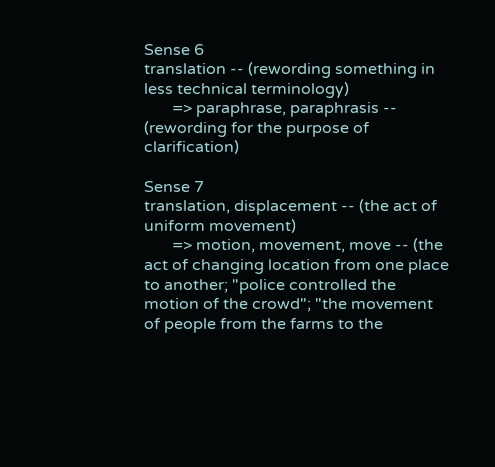Sense 6
translation -- (rewording something in less technical terminology)
       => paraphrase, paraphrasis -- (rewording for the purpose of clarification)

Sense 7
translation, displacement -- (the act of uniform movement)
       => motion, movement, move -- (the act of changing location from one place to another; "police controlled the motion of the crowd"; "the movement of people from the farms to the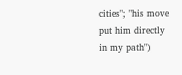cities"; "his move put him directly in my path")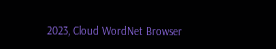2023, Cloud WordNet Browser